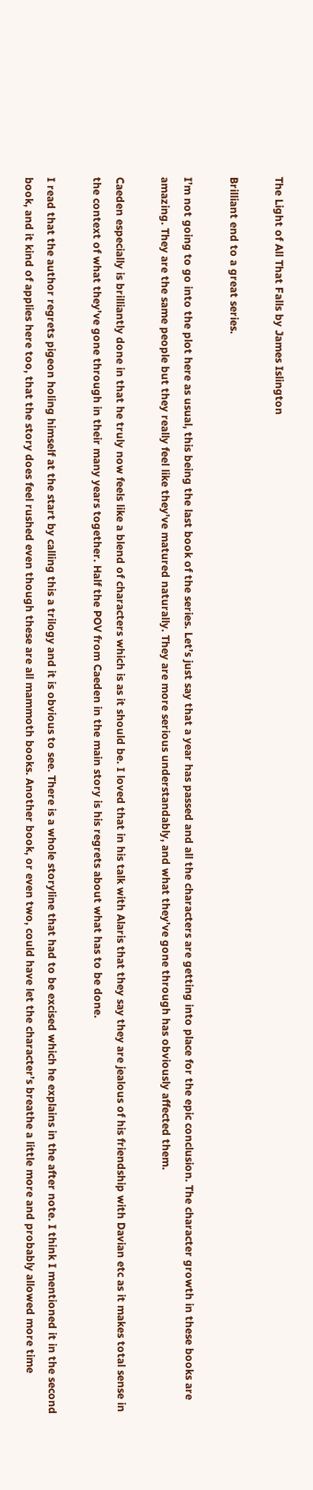The Light of All That Falls by James Islington

Brilliant end to a great series.

I’m not going to go into the plot here as usual, this being the last book of the series. Let’s just say that a year has passed and all the characters are getting into place for the epic conclusion. The character growth in these books are amazing. They are the same people but they really feel like they’ve matured naturally. They are more serious understandably, and what they’ve gone through has obviously affected them.

Caeden especially is brilliantly done in that he truly now feels like a blend of characters which is as it should be. I loved that in his talk with Alaris that they say they are jealous of his friendship with Davian etc as it makes total sense in the context of what they’ve gone through in their many years together. Half the POV from Caeden in the main story is his regrets about what has to be done.

I read that the author regrets pigeon holing himself at the start by calling this a trilogy and it is obvious to see. There is a whole storyline that had to be excised which he explains in the after note. I think I mentioned it in the second book, and it kind of applies here too, that the story does feel rushed even though these are all mammoth books. Another book, or even two, could have let the character’s breathe a little more and probably allowed more time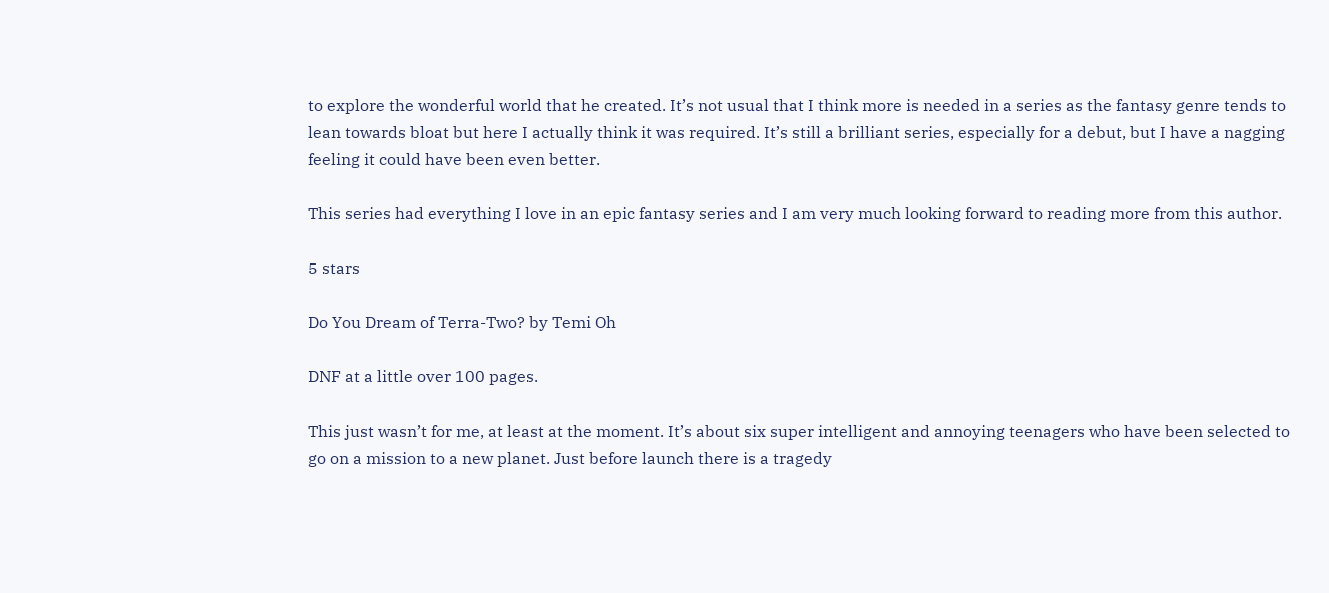to explore the wonderful world that he created. It’s not usual that I think more is needed in a series as the fantasy genre tends to lean towards bloat but here I actually think it was required. It’s still a brilliant series, especially for a debut, but I have a nagging feeling it could have been even better.

This series had everything I love in an epic fantasy series and I am very much looking forward to reading more from this author.

5 stars

Do You Dream of Terra-Two? by Temi Oh

DNF at a little over 100 pages.

This just wasn’t for me, at least at the moment. It’s about six super intelligent and annoying teenagers who have been selected to go on a mission to a new planet. Just before launch there is a tragedy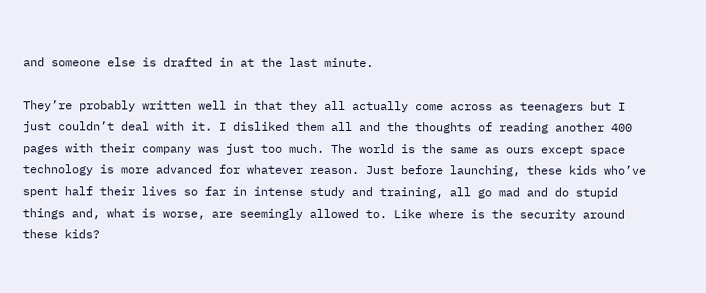and someone else is drafted in at the last minute.

They’re probably written well in that they all actually come across as teenagers but I just couldn’t deal with it. I disliked them all and the thoughts of reading another 400 pages with their company was just too much. The world is the same as ours except space technology is more advanced for whatever reason. Just before launching, these kids who’ve spent half their lives so far in intense study and training, all go mad and do stupid things and, what is worse, are seemingly allowed to. Like where is the security around these kids?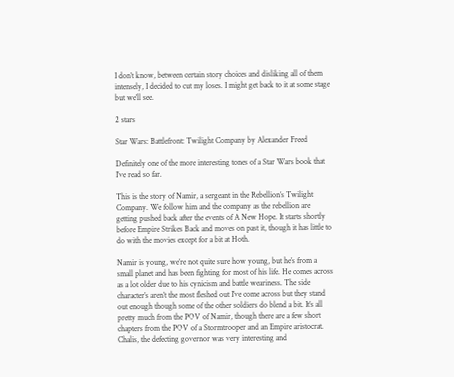I don’t know, between certain story choices and disliking all of them intensely, I decided to cut my loses. I might get back to it at some stage but we’ll see.

2 stars

Star Wars: Battlefront: Twilight Company by Alexander Freed

Definitely one of the more interesting tones of a Star Wars book that I’ve read so far.

This is the story of Namir, a sergeant in the Rebellion’s Twilight Company. We follow him and the company as the rebellion are getting pushed back after the events of A New Hope. It starts shortly before Empire Strikes Back and moves on past it, though it has little to do with the movies except for a bit at Hoth.

Namir is young, we’re not quite sure how young, but he’s from a small planet and has been fighting for most of his life. He comes across as a lot older due to his cynicism and battle weariness. The side character’s aren’t the most fleshed out I’ve come across but they stand out enough though some of the other soldiers do blend a bit. It’s all pretty much from the POV of Namir, though there are a few short chapters from the POV of a Stormtrooper and an Empire aristocrat. Chalis, the defecting governor was very interesting and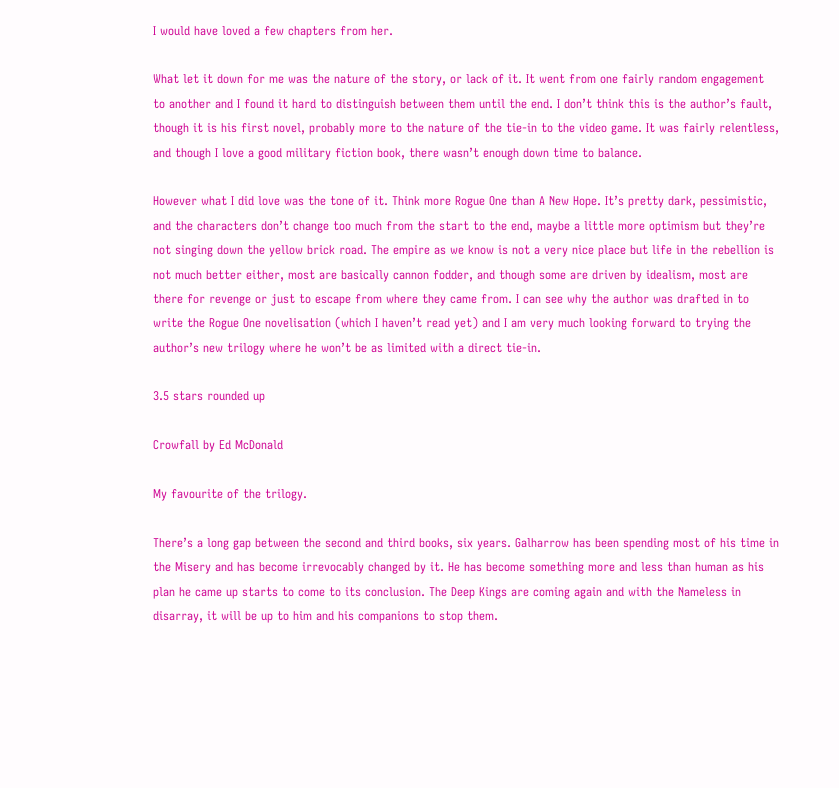I would have loved a few chapters from her.

What let it down for me was the nature of the story, or lack of it. It went from one fairly random engagement to another and I found it hard to distinguish between them until the end. I don’t think this is the author’s fault, though it is his first novel, probably more to the nature of the tie-in to the video game. It was fairly relentless, and though I love a good military fiction book, there wasn’t enough down time to balance.

However what I did love was the tone of it. Think more Rogue One than A New Hope. It’s pretty dark, pessimistic, and the characters don’t change too much from the start to the end, maybe a little more optimism but they’re not singing down the yellow brick road. The empire as we know is not a very nice place but life in the rebellion is not much better either, most are basically cannon fodder, and though some are driven by idealism, most are there for revenge or just to escape from where they came from. I can see why the author was drafted in to write the Rogue One novelisation (which I haven’t read yet) and I am very much looking forward to trying the author’s new trilogy where he won’t be as limited with a direct tie-in.

3.5 stars rounded up

Crowfall by Ed McDonald

My favourite of the trilogy.

There’s a long gap between the second and third books, six years. Galharrow has been spending most of his time in the Misery and has become irrevocably changed by it. He has become something more and less than human as his plan he came up starts to come to its conclusion. The Deep Kings are coming again and with the Nameless in disarray, it will be up to him and his companions to stop them.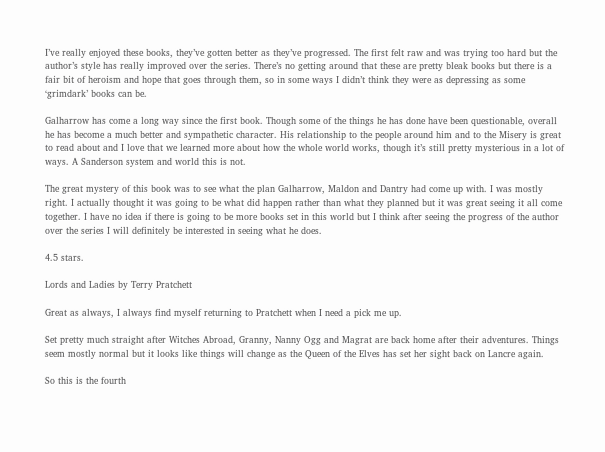I’ve really enjoyed these books, they’ve gotten better as they’ve progressed. The first felt raw and was trying too hard but the author’s style has really improved over the series. There’s no getting around that these are pretty bleak books but there is a fair bit of heroism and hope that goes through them, so in some ways I didn’t think they were as depressing as some ‘grimdark’ books can be.

Galharrow has come a long way since the first book. Though some of the things he has done have been questionable, overall he has become a much better and sympathetic character. His relationship to the people around him and to the Misery is great to read about and I love that we learned more about how the whole world works, though it’s still pretty mysterious in a lot of ways. A Sanderson system and world this is not.

The great mystery of this book was to see what the plan Galharrow, Maldon and Dantry had come up with. I was mostly right. I actually thought it was going to be what did happen rather than what they planned but it was great seeing it all come together. I have no idea if there is going to be more books set in this world but I think after seeing the progress of the author over the series I will definitely be interested in seeing what he does.

4.5 stars.

Lords and Ladies by Terry Pratchett

Great as always, I always find myself returning to Pratchett when I need a pick me up.

Set pretty much straight after Witches Abroad, Granny, Nanny Ogg and Magrat are back home after their adventures. Things seem mostly normal but it looks like things will change as the Queen of the Elves has set her sight back on Lancre again.

So this is the fourth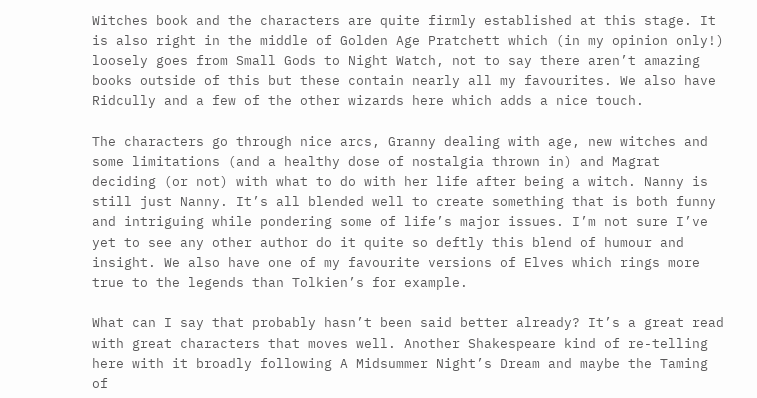Witches book and the characters are quite firmly established at this stage. It is also right in the middle of Golden Age Pratchett which (in my opinion only!) loosely goes from Small Gods to Night Watch, not to say there aren’t amazing books outside of this but these contain nearly all my favourites. We also have Ridcully and a few of the other wizards here which adds a nice touch.

The characters go through nice arcs, Granny dealing with age, new witches and some limitations (and a healthy dose of nostalgia thrown in) and Magrat deciding (or not) with what to do with her life after being a witch. Nanny is still just Nanny. It’s all blended well to create something that is both funny and intriguing while pondering some of life’s major issues. I’m not sure I’ve yet to see any other author do it quite so deftly this blend of humour and insight. We also have one of my favourite versions of Elves which rings more true to the legends than Tolkien’s for example.

What can I say that probably hasn’t been said better already? It’s a great read with great characters that moves well. Another Shakespeare kind of re-telling here with it broadly following A Midsummer Night’s Dream and maybe the Taming of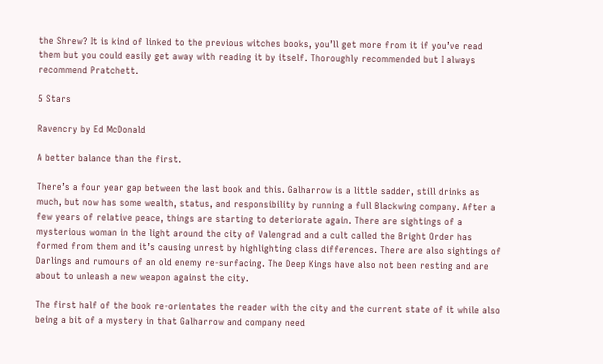the Shrew? It is kind of linked to the previous witches books, you’ll get more from it if you’ve read them but you could easily get away with reading it by itself. Thoroughly recommended but I always recommend Pratchett.

5 Stars

Ravencry by Ed McDonald

A better balance than the first.

There’s a four year gap between the last book and this. Galharrow is a little sadder, still drinks as much, but now has some wealth, status, and responsibility by running a full Blackwing company. After a few years of relative peace, things are starting to deteriorate again. There are sightings of a mysterious woman in the light around the city of Valengrad and a cult called the Bright Order has formed from them and it’s causing unrest by highlighting class differences. There are also sightings of Darlings and rumours of an old enemy re-surfacing. The Deep Kings have also not been resting and are about to unleash a new weapon against the city.

The first half of the book re-orientates the reader with the city and the current state of it while also being a bit of a mystery in that Galharrow and company need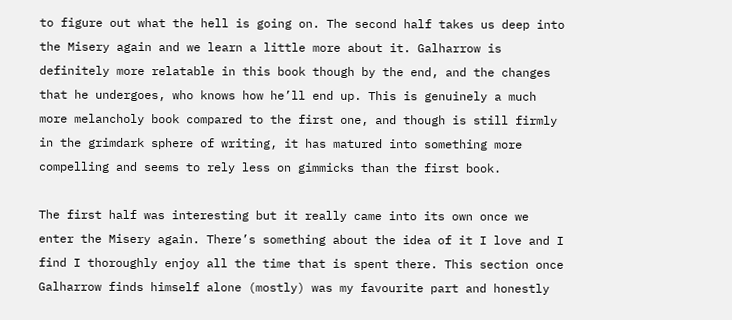to figure out what the hell is going on. The second half takes us deep into the Misery again and we learn a little more about it. Galharrow is definitely more relatable in this book though by the end, and the changes that he undergoes, who knows how he’ll end up. This is genuinely a much more melancholy book compared to the first one, and though is still firmly in the grimdark sphere of writing, it has matured into something more compelling and seems to rely less on gimmicks than the first book.

The first half was interesting but it really came into its own once we enter the Misery again. There’s something about the idea of it I love and I find I thoroughly enjoy all the time that is spent there. This section once Galharrow finds himself alone (mostly) was my favourite part and honestly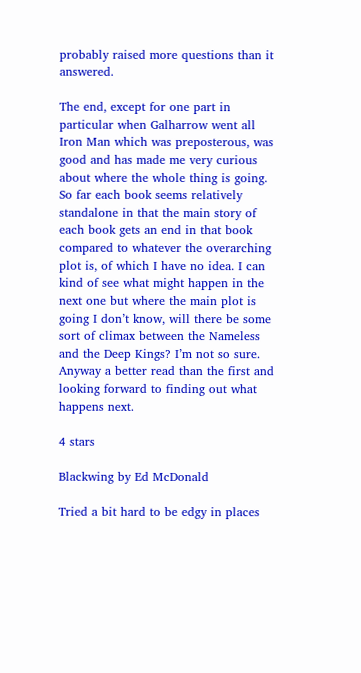probably raised more questions than it answered.

The end, except for one part in particular when Galharrow went all Iron Man which was preposterous, was good and has made me very curious about where the whole thing is going. So far each book seems relatively standalone in that the main story of each book gets an end in that book compared to whatever the overarching plot is, of which I have no idea. I can kind of see what might happen in the next one but where the main plot is going I don’t know, will there be some sort of climax between the Nameless and the Deep Kings? I’m not so sure. Anyway a better read than the first and looking forward to finding out what happens next.

4 stars

Blackwing by Ed McDonald

Tried a bit hard to be edgy in places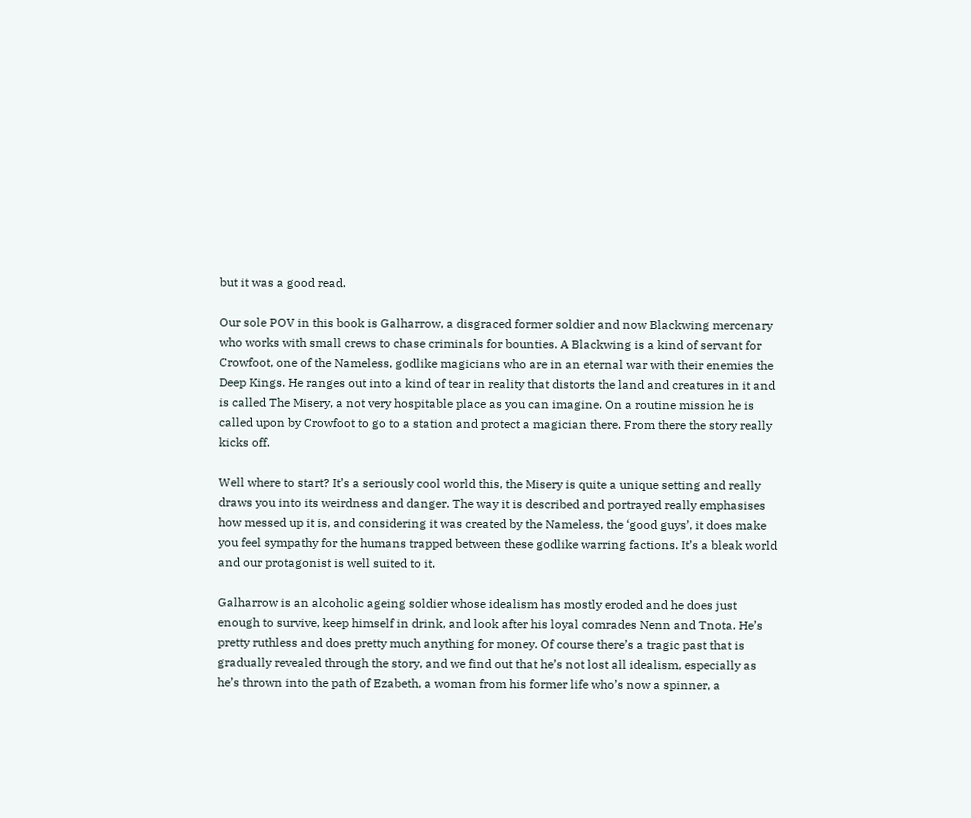but it was a good read.

Our sole POV in this book is Galharrow, a disgraced former soldier and now Blackwing mercenary who works with small crews to chase criminals for bounties. A Blackwing is a kind of servant for Crowfoot, one of the Nameless, godlike magicians who are in an eternal war with their enemies the Deep Kings. He ranges out into a kind of tear in reality that distorts the land and creatures in it and is called The Misery, a not very hospitable place as you can imagine. On a routine mission he is called upon by Crowfoot to go to a station and protect a magician there. From there the story really kicks off.

Well where to start? It’s a seriously cool world this, the Misery is quite a unique setting and really draws you into its weirdness and danger. The way it is described and portrayed really emphasises how messed up it is, and considering it was created by the Nameless, the ‘good guys’, it does make you feel sympathy for the humans trapped between these godlike warring factions. It’s a bleak world and our protagonist is well suited to it.

Galharrow is an alcoholic ageing soldier whose idealism has mostly eroded and he does just enough to survive, keep himself in drink, and look after his loyal comrades Nenn and Tnota. He’s pretty ruthless and does pretty much anything for money. Of course there’s a tragic past that is gradually revealed through the story, and we find out that he’s not lost all idealism, especially as he’s thrown into the path of Ezabeth, a woman from his former life who’s now a spinner, a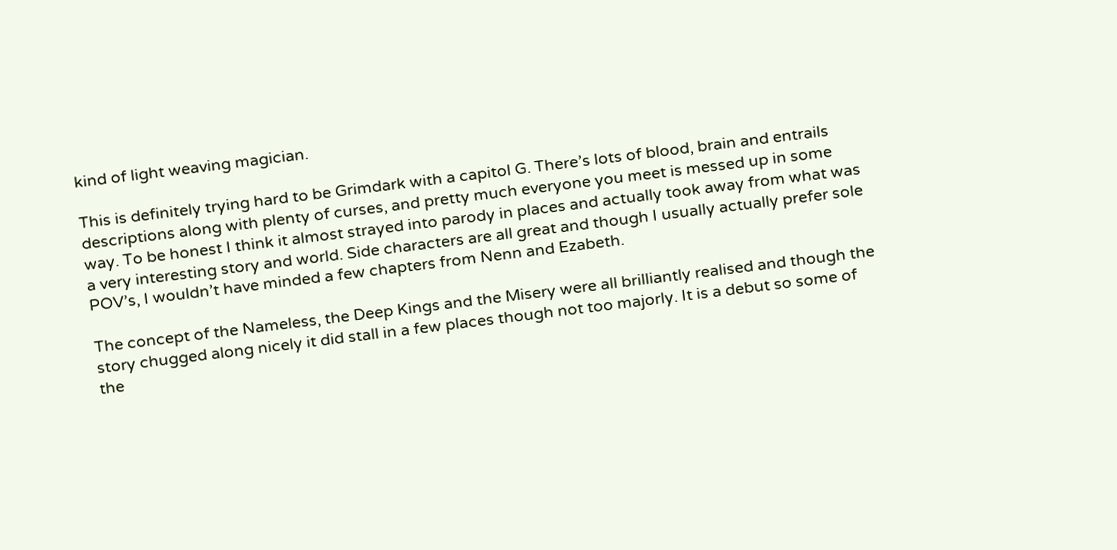kind of light weaving magician.

This is definitely trying hard to be Grimdark with a capitol G. There’s lots of blood, brain and entrails descriptions along with plenty of curses, and pretty much everyone you meet is messed up in some way. To be honest I think it almost strayed into parody in places and actually took away from what was a very interesting story and world. Side characters are all great and though I usually actually prefer sole POV’s, I wouldn’t have minded a few chapters from Nenn and Ezabeth.

The concept of the Nameless, the Deep Kings and the Misery were all brilliantly realised and though the story chugged along nicely it did stall in a few places though not too majorly. It is a debut so some of the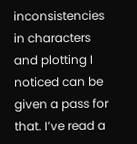inconsistencies in characters and plotting I noticed can be given a pass for that. I’ve read a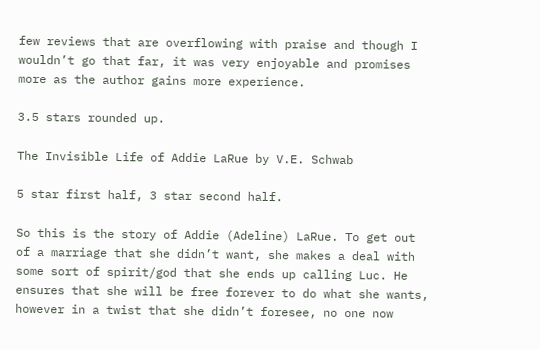few reviews that are overflowing with praise and though I wouldn’t go that far, it was very enjoyable and promises more as the author gains more experience.

3.5 stars rounded up.

The Invisible Life of Addie LaRue by V.E. Schwab

5 star first half, 3 star second half.

So this is the story of Addie (Adeline) LaRue. To get out of a marriage that she didn’t want, she makes a deal with some sort of spirit/god that she ends up calling Luc. He ensures that she will be free forever to do what she wants, however in a twist that she didn’t foresee, no one now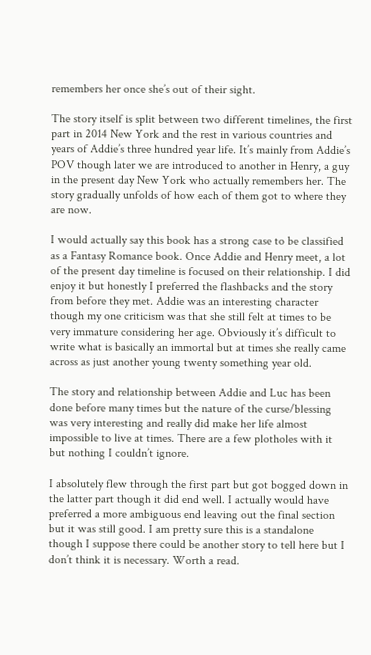remembers her once she’s out of their sight.

The story itself is split between two different timelines, the first part in 2014 New York and the rest in various countries and years of Addie’s three hundred year life. It’s mainly from Addie’s POV though later we are introduced to another in Henry, a guy in the present day New York who actually remembers her. The story gradually unfolds of how each of them got to where they are now.

I would actually say this book has a strong case to be classified as a Fantasy Romance book. Once Addie and Henry meet, a lot of the present day timeline is focused on their relationship. I did enjoy it but honestly I preferred the flashbacks and the story from before they met. Addie was an interesting character though my one criticism was that she still felt at times to be very immature considering her age. Obviously it’s difficult to write what is basically an immortal but at times she really came across as just another young twenty something year old.

The story and relationship between Addie and Luc has been done before many times but the nature of the curse/blessing was very interesting and really did make her life almost impossible to live at times. There are a few plotholes with it but nothing I couldn’t ignore.

I absolutely flew through the first part but got bogged down in the latter part though it did end well. I actually would have preferred a more ambiguous end leaving out the final section but it was still good. I am pretty sure this is a standalone though I suppose there could be another story to tell here but I don’t think it is necessary. Worth a read.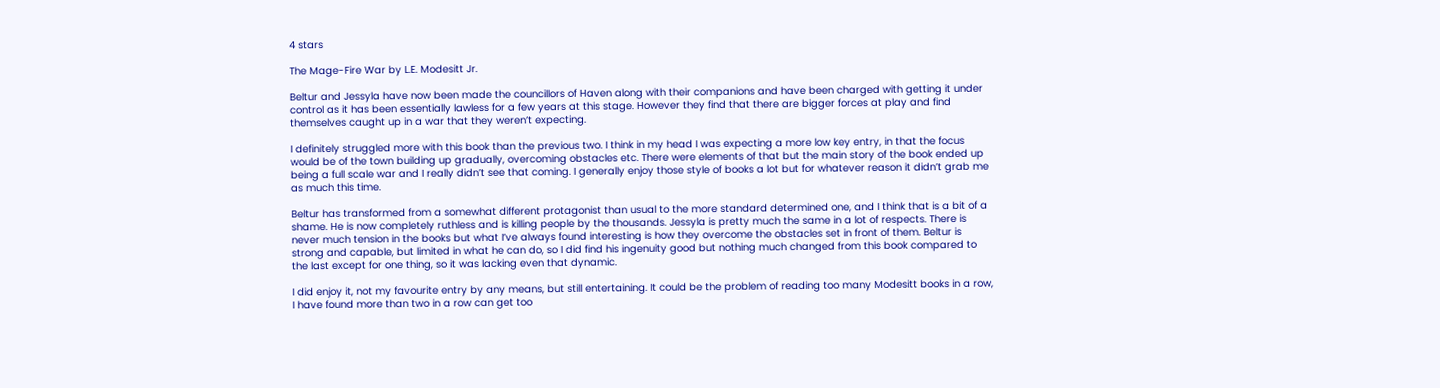4 stars

The Mage-Fire War by L.E. Modesitt Jr.

Beltur and Jessyla have now been made the councillors of Haven along with their companions and have been charged with getting it under control as it has been essentially lawless for a few years at this stage. However they find that there are bigger forces at play and find themselves caught up in a war that they weren’t expecting.

I definitely struggled more with this book than the previous two. I think in my head I was expecting a more low key entry, in that the focus would be of the town building up gradually, overcoming obstacles etc. There were elements of that but the main story of the book ended up being a full scale war and I really didn’t see that coming. I generally enjoy those style of books a lot but for whatever reason it didn’t grab me as much this time.

Beltur has transformed from a somewhat different protagonist than usual to the more standard determined one, and I think that is a bit of a shame. He is now completely ruthless and is killing people by the thousands. Jessyla is pretty much the same in a lot of respects. There is never much tension in the books but what I’ve always found interesting is how they overcome the obstacles set in front of them. Beltur is strong and capable, but limited in what he can do, so I did find his ingenuity good but nothing much changed from this book compared to the last except for one thing, so it was lacking even that dynamic.

I did enjoy it, not my favourite entry by any means, but still entertaining. It could be the problem of reading too many Modesitt books in a row, I have found more than two in a row can get too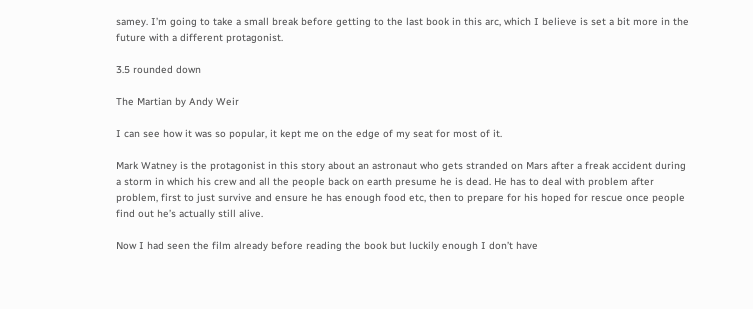samey. I’m going to take a small break before getting to the last book in this arc, which I believe is set a bit more in the future with a different protagonist.

3.5 rounded down

The Martian by Andy Weir

I can see how it was so popular, it kept me on the edge of my seat for most of it.

Mark Watney is the protagonist in this story about an astronaut who gets stranded on Mars after a freak accident during a storm in which his crew and all the people back on earth presume he is dead. He has to deal with problem after problem, first to just survive and ensure he has enough food etc, then to prepare for his hoped for rescue once people find out he’s actually still alive.

Now I had seen the film already before reading the book but luckily enough I don’t have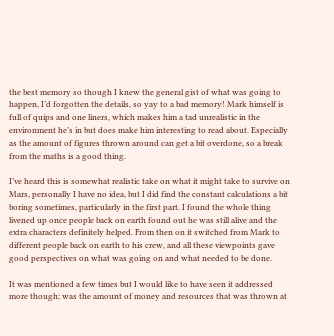the best memory so though I knew the general gist of what was going to happen, I’d forgotten the details, so yay to a bad memory! Mark himself is full of quips and one liners, which makes him a tad unrealistic in the environment he’s in but does make him interesting to read about. Especially as the amount of figures thrown around can get a bit overdone, so a break from the maths is a good thing.

I’ve heard this is somewhat realistic take on what it might take to survive on Mars, personally I have no idea, but I did find the constant calculations a bit boring sometimes, particularly in the first part. I found the whole thing livened up once people back on earth found out he was still alive and the extra characters definitely helped. From then on it switched from Mark to different people back on earth to his crew, and all these viewpoints gave good perspectives on what was going on and what needed to be done.

It was mentioned a few times but I would like to have seen it addressed more though; was the amount of money and resources that was thrown at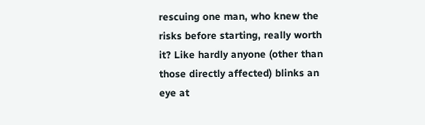rescuing one man, who knew the risks before starting, really worth it? Like hardly anyone (other than those directly affected) blinks an eye at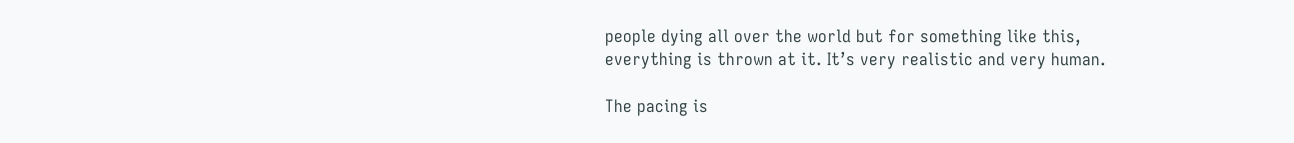people dying all over the world but for something like this, everything is thrown at it. It’s very realistic and very human.

The pacing is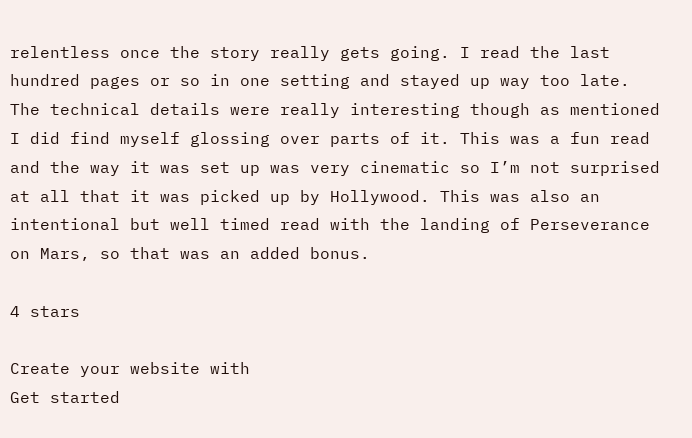relentless once the story really gets going. I read the last hundred pages or so in one setting and stayed up way too late. The technical details were really interesting though as mentioned I did find myself glossing over parts of it. This was a fun read and the way it was set up was very cinematic so I’m not surprised at all that it was picked up by Hollywood. This was also an intentional but well timed read with the landing of Perseverance on Mars, so that was an added bonus.

4 stars

Create your website with
Get started